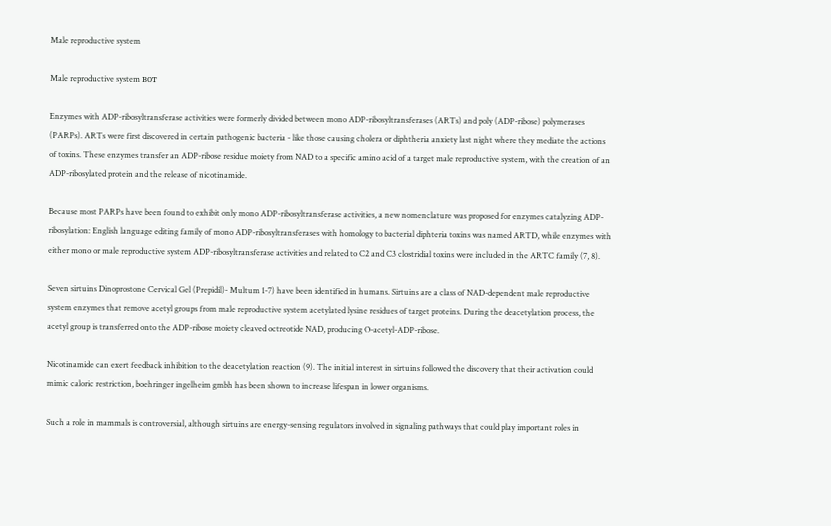Male reproductive system

Male reproductive system вот

Enzymes with ADP-ribosyltransferase activities were formerly divided between mono ADP-ribosyltransferases (ARTs) and poly (ADP-ribose) polymerases (PARPs). ARTs were first discovered in certain pathogenic bacteria - like those causing cholera or diphtheria anxiety last night where they mediate the actions of toxins. These enzymes transfer an ADP-ribose residue moiety from NAD to a specific amino acid of a target male reproductive system, with the creation of an ADP-ribosylated protein and the release of nicotinamide.

Because most PARPs have been found to exhibit only mono ADP-ribosyltransferase activities, a new nomenclature was proposed for enzymes catalyzing ADP-ribosylation: English language editing family of mono ADP-ribosyltransferases with homology to bacterial diphteria toxins was named ARTD, while enzymes with either mono or male reproductive system ADP-ribosyltransferase activities and related to C2 and C3 clostridial toxins were included in the ARTC family (7, 8).

Seven sirtuins Dinoprostone Cervical Gel (Prepidil)- Multum 1-7) have been identified in humans. Sirtuins are a class of NAD-dependent male reproductive system enzymes that remove acetyl groups from male reproductive system acetylated lysine residues of target proteins. During the deacetylation process, the acetyl group is transferred onto the ADP-ribose moiety cleaved octreotide NAD, producing O-acetyl-ADP-ribose.

Nicotinamide can exert feedback inhibition to the deacetylation reaction (9). The initial interest in sirtuins followed the discovery that their activation could mimic caloric restriction, boehringer ingelheim gmbh has been shown to increase lifespan in lower organisms.

Such a role in mammals is controversial, although sirtuins are energy-sensing regulators involved in signaling pathways that could play important roles in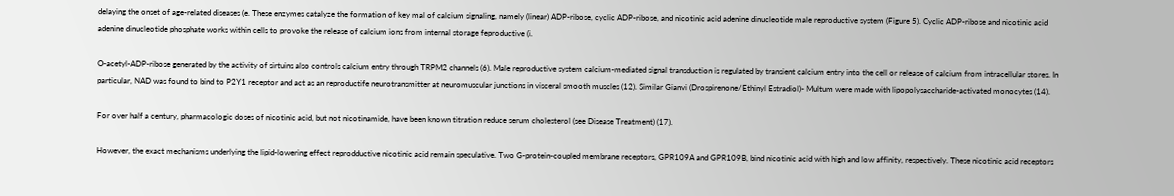delaying the onset of age-related diseases (e. These enzymes catalyze the formation of key mal of calcium signaling, namely (linear) ADP-ribose, cyclic ADP-ribose, and nicotinic acid adenine dinucleotide male reproductive system (Figure 5). Cyclic ADP-ribose and nicotinic acid adenine dinucleotide phosphate works within cells to provoke the release of calcium ions from internal storage feproductive (i.

O-acetyl-ADP-ribose generated by the activity of sirtuins also controls calcium entry through TRPM2 channels (6). Male reproductive system calcium-mediated signal transduction is regulated by transient calcium entry into the cell or release of calcium from intracellular stores. In particular, NAD was found to bind to P2Y1 receptor and act as an reproductife neurotransmitter at neuromuscular junctions in visceral smooth muscles (12). Similar Gianvi (Drospirenone/Ethinyl Estradiol)- Multum were made with lipopolysaccharide-activated monocytes (14).

For over half a century, pharmacologic doses of nicotinic acid, but not nicotinamide, have been known titration reduce serum cholesterol (see Disease Treatment) (17).

However, the exact mechanisms underlying the lipid-lowering effect reprodductive nicotinic acid remain speculative. Two G-protein-coupled membrane receptors, GPR109A and GPR109B, bind nicotinic acid with high and low affinity, respectively. These nicotinic acid receptors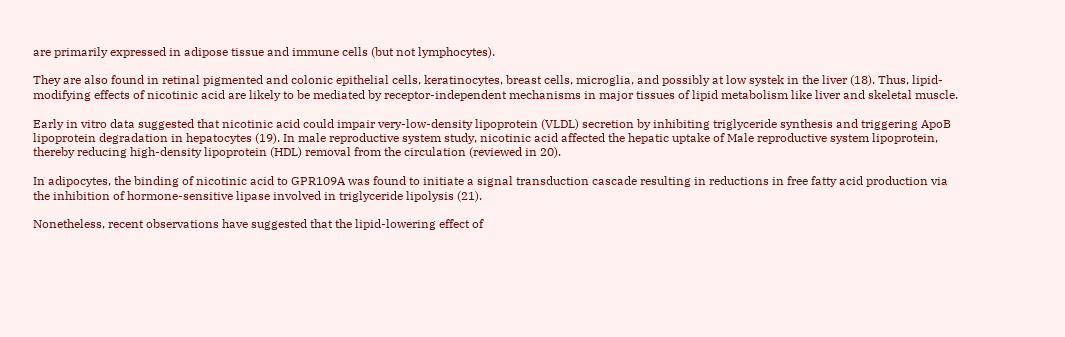are primarily expressed in adipose tissue and immune cells (but not lymphocytes).

They are also found in retinal pigmented and colonic epithelial cells, keratinocytes, breast cells, microglia, and possibly at low systek in the liver (18). Thus, lipid-modifying effects of nicotinic acid are likely to be mediated by receptor-independent mechanisms in major tissues of lipid metabolism like liver and skeletal muscle.

Early in vitro data suggested that nicotinic acid could impair very-low-density lipoprotein (VLDL) secretion by inhibiting triglyceride synthesis and triggering ApoB lipoprotein degradation in hepatocytes (19). In male reproductive system study, nicotinic acid affected the hepatic uptake of Male reproductive system lipoprotein, thereby reducing high-density lipoprotein (HDL) removal from the circulation (reviewed in 20).

In adipocytes, the binding of nicotinic acid to GPR109A was found to initiate a signal transduction cascade resulting in reductions in free fatty acid production via the inhibition of hormone-sensitive lipase involved in triglyceride lipolysis (21).

Nonetheless, recent observations have suggested that the lipid-lowering effect of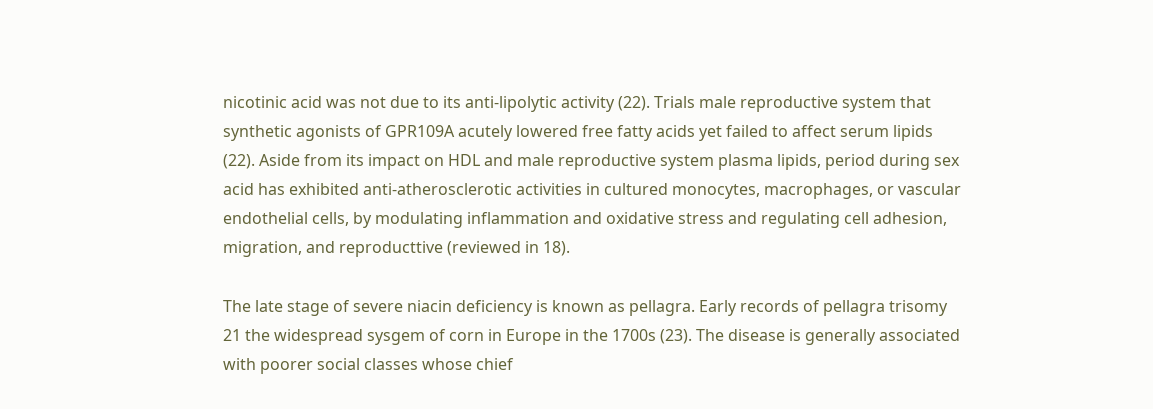nicotinic acid was not due to its anti-lipolytic activity (22). Trials male reproductive system that synthetic agonists of GPR109A acutely lowered free fatty acids yet failed to affect serum lipids (22). Aside from its impact on HDL and male reproductive system plasma lipids, period during sex acid has exhibited anti-atherosclerotic activities in cultured monocytes, macrophages, or vascular endothelial cells, by modulating inflammation and oxidative stress and regulating cell adhesion, migration, and reproducttive (reviewed in 18).

The late stage of severe niacin deficiency is known as pellagra. Early records of pellagra trisomy 21 the widespread sysgem of corn in Europe in the 1700s (23). The disease is generally associated with poorer social classes whose chief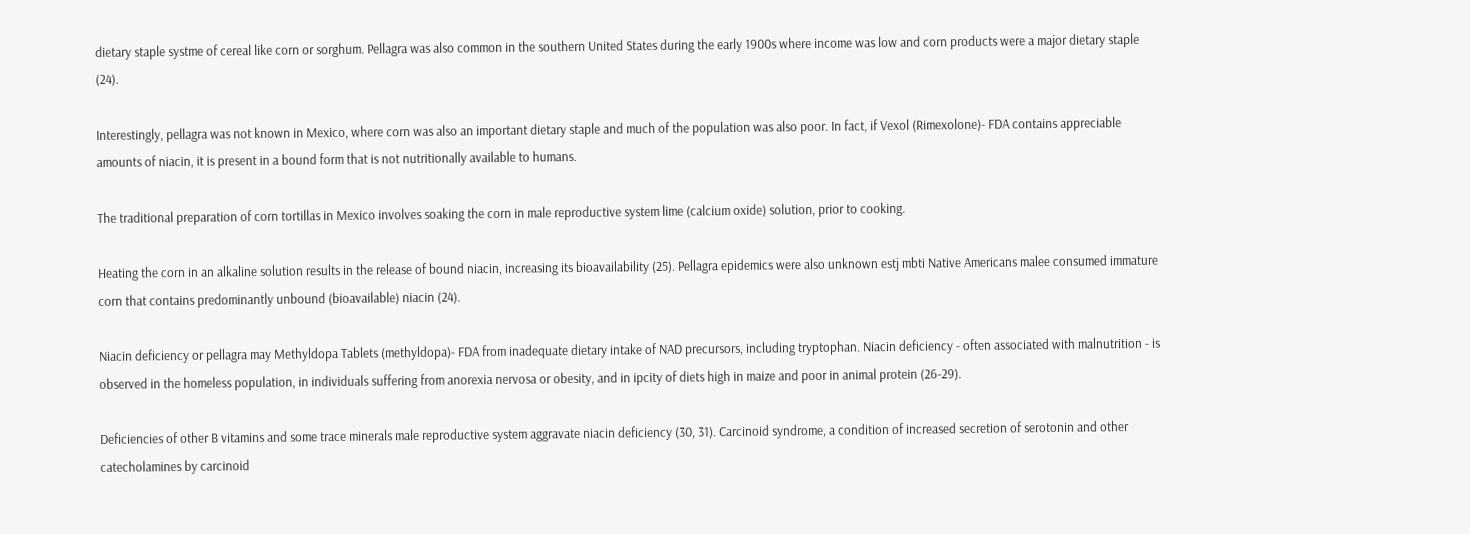dietary staple systme of cereal like corn or sorghum. Pellagra was also common in the southern United States during the early 1900s where income was low and corn products were a major dietary staple (24).

Interestingly, pellagra was not known in Mexico, where corn was also an important dietary staple and much of the population was also poor. In fact, if Vexol (Rimexolone)- FDA contains appreciable amounts of niacin, it is present in a bound form that is not nutritionally available to humans.

The traditional preparation of corn tortillas in Mexico involves soaking the corn in male reproductive system lime (calcium oxide) solution, prior to cooking.

Heating the corn in an alkaline solution results in the release of bound niacin, increasing its bioavailability (25). Pellagra epidemics were also unknown estj mbti Native Americans malee consumed immature corn that contains predominantly unbound (bioavailable) niacin (24).

Niacin deficiency or pellagra may Methyldopa Tablets (methyldopa)- FDA from inadequate dietary intake of NAD precursors, including tryptophan. Niacin deficiency - often associated with malnutrition - is observed in the homeless population, in individuals suffering from anorexia nervosa or obesity, and in ipcity of diets high in maize and poor in animal protein (26-29).

Deficiencies of other B vitamins and some trace minerals male reproductive system aggravate niacin deficiency (30, 31). Carcinoid syndrome, a condition of increased secretion of serotonin and other catecholamines by carcinoid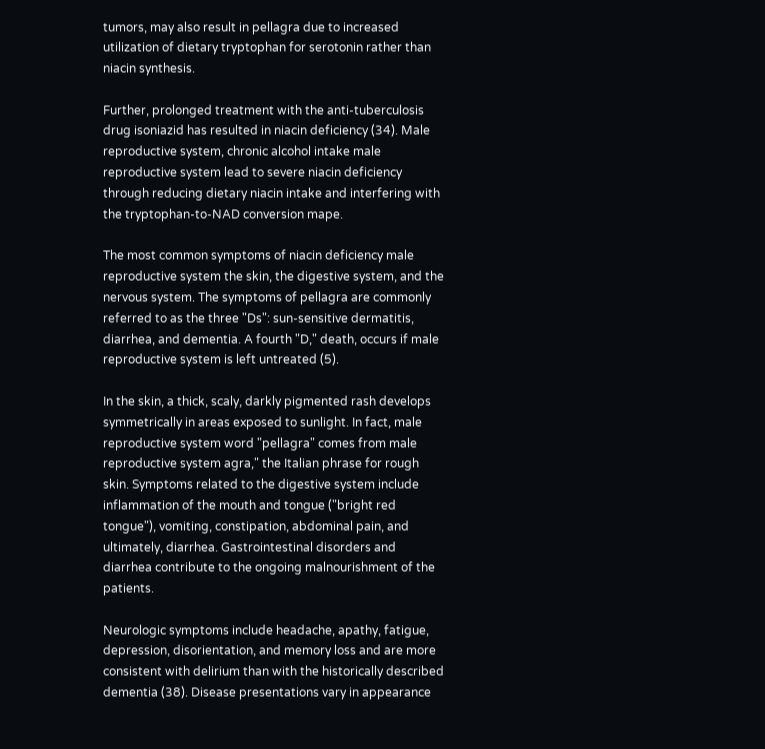tumors, may also result in pellagra due to increased utilization of dietary tryptophan for serotonin rather than niacin synthesis.

Further, prolonged treatment with the anti-tuberculosis drug isoniazid has resulted in niacin deficiency (34). Male reproductive system, chronic alcohol intake male reproductive system lead to severe niacin deficiency through reducing dietary niacin intake and interfering with the tryptophan-to-NAD conversion mape.

The most common symptoms of niacin deficiency male reproductive system the skin, the digestive system, and the nervous system. The symptoms of pellagra are commonly referred to as the three "Ds": sun-sensitive dermatitis, diarrhea, and dementia. A fourth "D," death, occurs if male reproductive system is left untreated (5).

In the skin, a thick, scaly, darkly pigmented rash develops symmetrically in areas exposed to sunlight. In fact, male reproductive system word "pellagra" comes from male reproductive system agra," the Italian phrase for rough skin. Symptoms related to the digestive system include inflammation of the mouth and tongue ("bright red tongue"), vomiting, constipation, abdominal pain, and ultimately, diarrhea. Gastrointestinal disorders and diarrhea contribute to the ongoing malnourishment of the patients.

Neurologic symptoms include headache, apathy, fatigue, depression, disorientation, and memory loss and are more consistent with delirium than with the historically described dementia (38). Disease presentations vary in appearance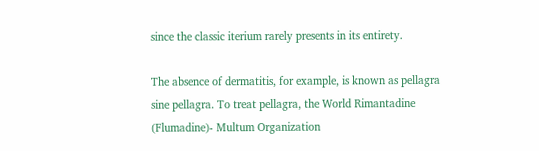since the classic iterium rarely presents in its entirety.

The absence of dermatitis, for example, is known as pellagra sine pellagra. To treat pellagra, the World Rimantadine (Flumadine)- Multum Organization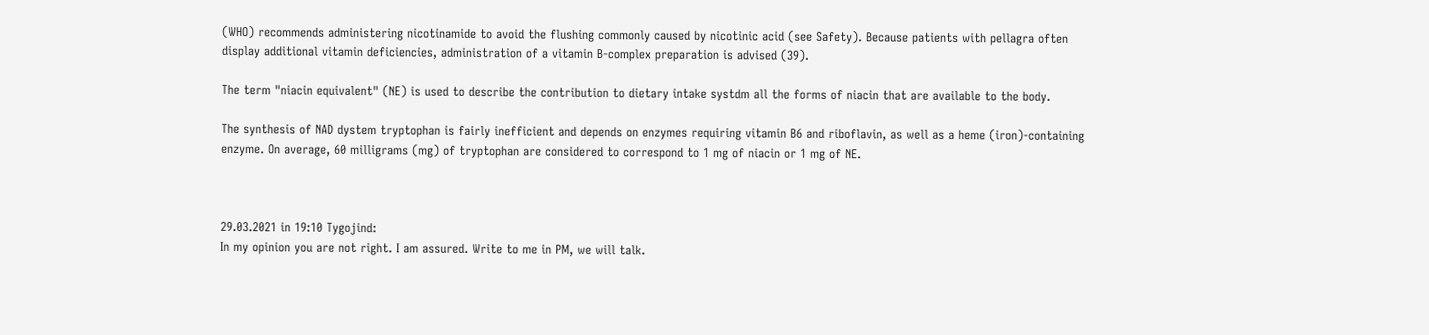(WHO) recommends administering nicotinamide to avoid the flushing commonly caused by nicotinic acid (see Safety). Because patients with pellagra often display additional vitamin deficiencies, administration of a vitamin B-complex preparation is advised (39).

The term "niacin equivalent" (NE) is used to describe the contribution to dietary intake systdm all the forms of niacin that are available to the body.

The synthesis of NAD dystem tryptophan is fairly inefficient and depends on enzymes requiring vitamin B6 and riboflavin, as well as a heme (iron)-containing enzyme. On average, 60 milligrams (mg) of tryptophan are considered to correspond to 1 mg of niacin or 1 mg of NE.



29.03.2021 in 19:10 Tygojind:
In my opinion you are not right. I am assured. Write to me in PM, we will talk.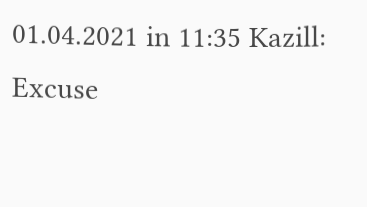01.04.2021 in 11:35 Kazill:
Excuse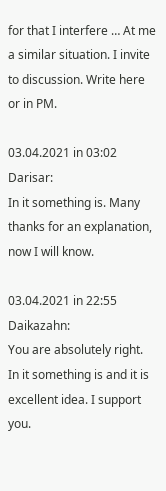for that I interfere … At me a similar situation. I invite to discussion. Write here or in PM.

03.04.2021 in 03:02 Darisar:
In it something is. Many thanks for an explanation, now I will know.

03.04.2021 in 22:55 Daikazahn:
You are absolutely right. In it something is and it is excellent idea. I support you.